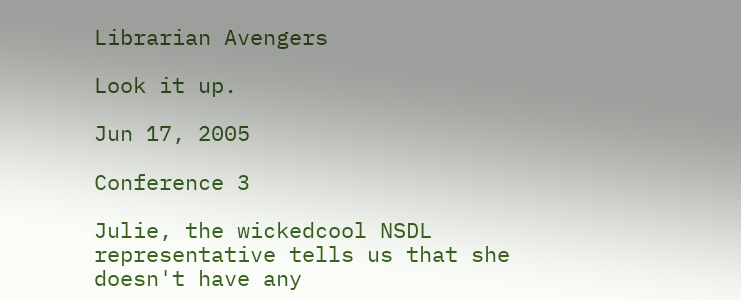Librarian Avengers

Look it up.

Jun 17, 2005

Conference 3

Julie, the wickedcool NSDL representative tells us that she doesn't have any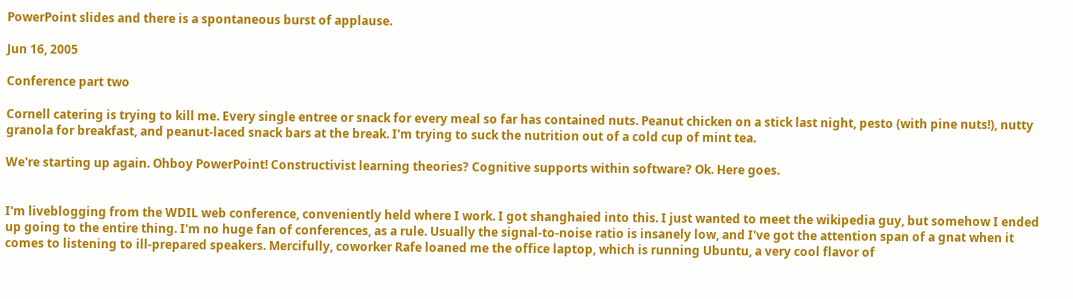PowerPoint slides and there is a spontaneous burst of applause.

Jun 16, 2005

Conference part two

Cornell catering is trying to kill me. Every single entree or snack for every meal so far has contained nuts. Peanut chicken on a stick last night, pesto (with pine nuts!), nutty granola for breakfast, and peanut-laced snack bars at the break. I'm trying to suck the nutrition out of a cold cup of mint tea.

We're starting up again. Ohboy PowerPoint! Constructivist learning theories? Cognitive supports within software? Ok. Here goes.


I'm liveblogging from the WDIL web conference, conveniently held where I work. I got shanghaied into this. I just wanted to meet the wikipedia guy, but somehow I ended up going to the entire thing. I'm no huge fan of conferences, as a rule. Usually the signal-to-noise ratio is insanely low, and I've got the attention span of a gnat when it comes to listening to ill-prepared speakers. Mercifully, coworker Rafe loaned me the office laptop, which is running Ubuntu, a very cool flavor of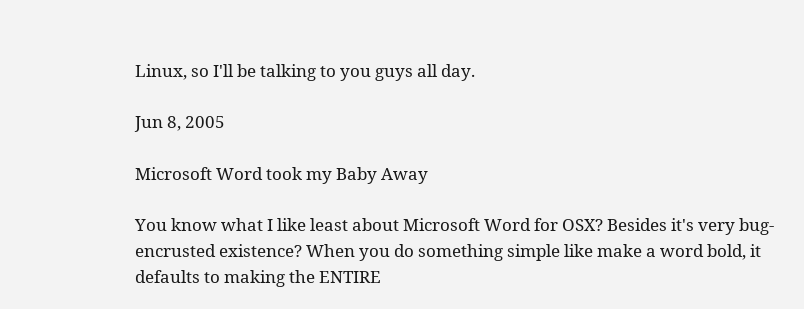Linux, so I'll be talking to you guys all day.

Jun 8, 2005

Microsoft Word took my Baby Away

You know what I like least about Microsoft Word for OSX? Besides it's very bug-encrusted existence? When you do something simple like make a word bold, it defaults to making the ENTIRE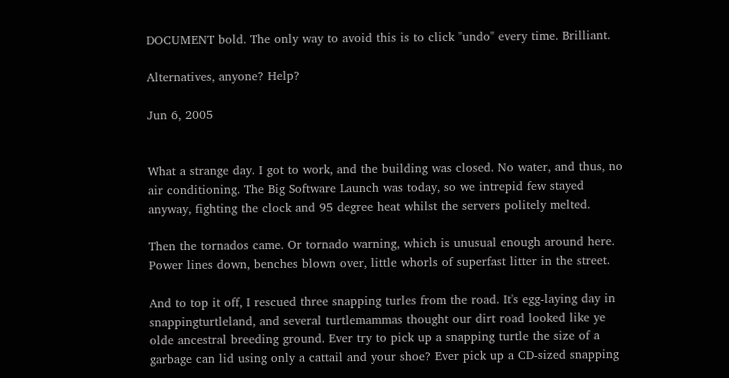DOCUMENT bold. The only way to avoid this is to click "undo" every time. Brilliant.

Alternatives, anyone? Help?

Jun 6, 2005


What a strange day. I got to work, and the building was closed. No water, and thus, no air conditioning. The Big Software Launch was today, so we intrepid few stayed anyway, fighting the clock and 95 degree heat whilst the servers politely melted.

Then the tornados came. Or tornado warning, which is unusual enough around here. Power lines down, benches blown over, little whorls of superfast litter in the street.

And to top it off, I rescued three snapping turles from the road. It's egg-laying day in snappingturtleland, and several turtlemammas thought our dirt road looked like ye olde ancestral breeding ground. Ever try to pick up a snapping turtle the size of a garbage can lid using only a cattail and your shoe? Ever pick up a CD-sized snapping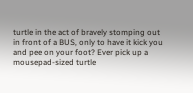turtle in the act of bravely stomping out in front of a BUS, only to have it kick you and pee on your foot? Ever pick up a mousepad-sized turtle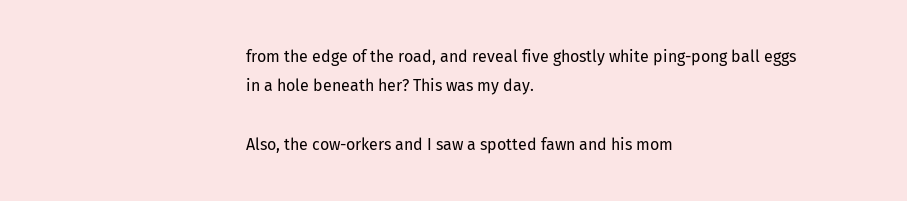from the edge of the road, and reveal five ghostly white ping-pong ball eggs in a hole beneath her? This was my day.

Also, the cow-orkers and I saw a spotted fawn and his mom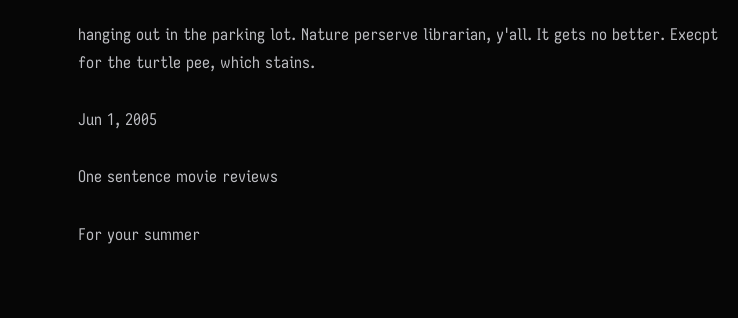hanging out in the parking lot. Nature perserve librarian, y'all. It gets no better. Execpt for the turtle pee, which stains.

Jun 1, 2005

One sentence movie reviews

For your summer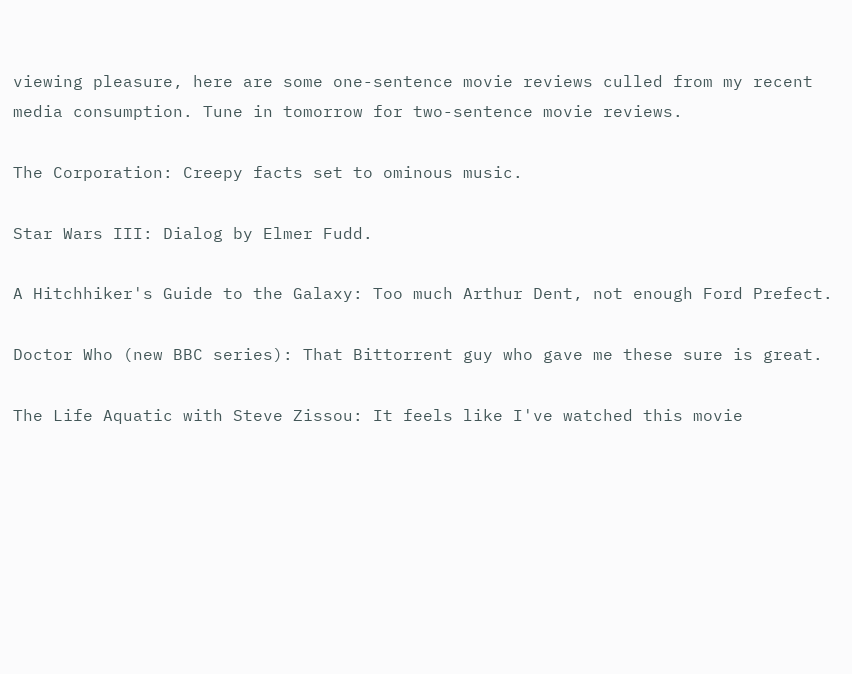viewing pleasure, here are some one-sentence movie reviews culled from my recent media consumption. Tune in tomorrow for two-sentence movie reviews.

The Corporation: Creepy facts set to ominous music.

Star Wars III: Dialog by Elmer Fudd.

A Hitchhiker's Guide to the Galaxy: Too much Arthur Dent, not enough Ford Prefect.

Doctor Who (new BBC series): That Bittorrent guy who gave me these sure is great.

The Life Aquatic with Steve Zissou: It feels like I've watched this movie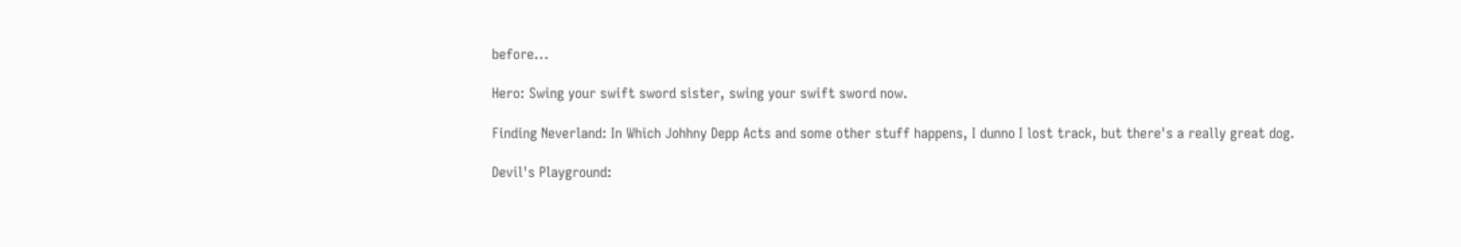before...

Hero: Swing your swift sword sister, swing your swift sword now.

Finding Neverland: In Which Johhny Depp Acts and some other stuff happens, I dunno I lost track, but there's a really great dog.

Devil's Playground: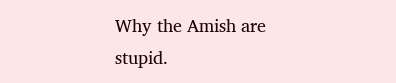Why the Amish are stupid.